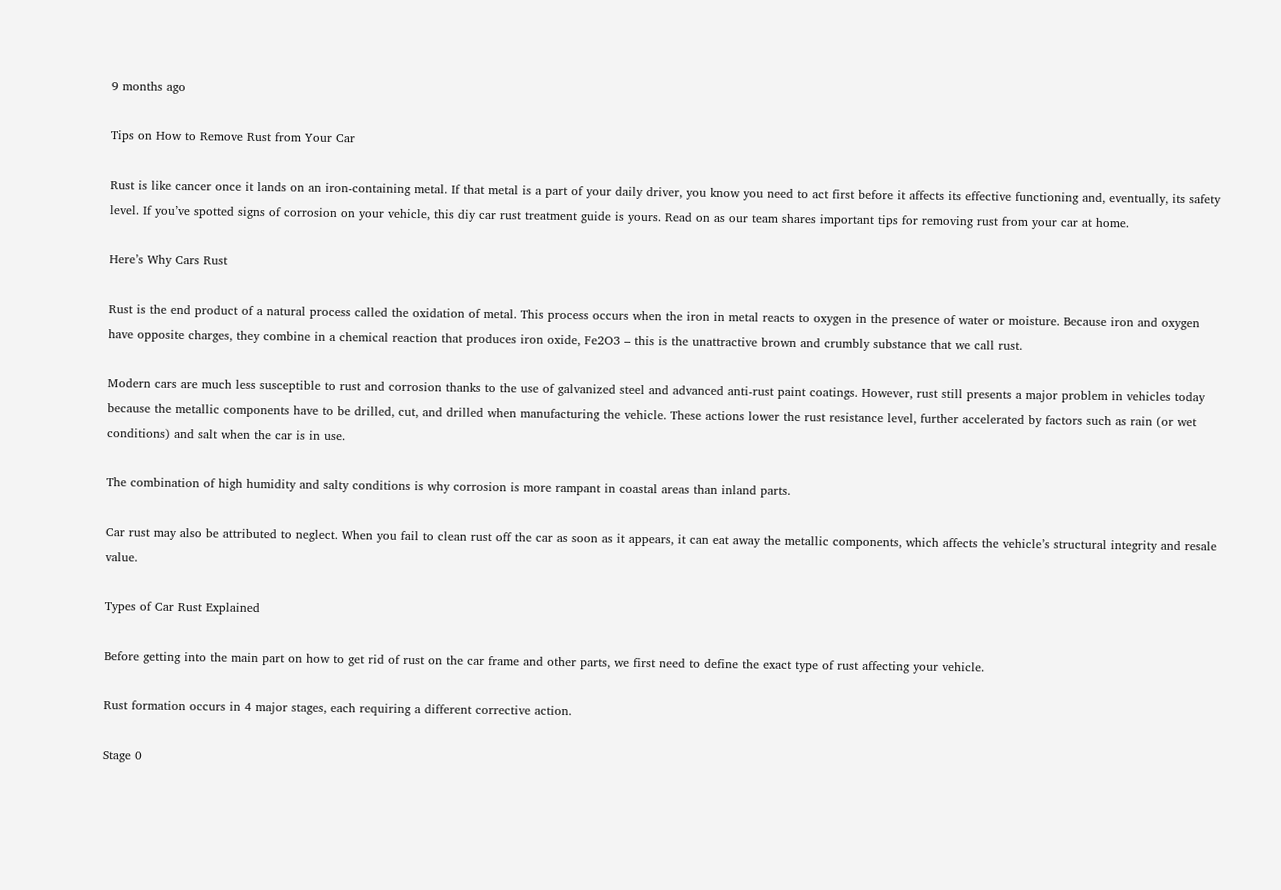9 months ago

Tips on How to Remove Rust from Your Car

Rust is like cancer once it lands on an iron-containing metal. If that metal is a part of your daily driver, you know you need to act first before it affects its effective functioning and, eventually, its safety level. If you’ve spotted signs of corrosion on your vehicle, this diy car rust treatment guide is yours. Read on as our team shares important tips for removing rust from your car at home.

Here’s Why Cars Rust

Rust is the end product of a natural process called the oxidation of metal. This process occurs when the iron in metal reacts to oxygen in the presence of water or moisture. Because iron and oxygen have opposite charges, they combine in a chemical reaction that produces iron oxide, Fe2O3 – this is the unattractive brown and crumbly substance that we call rust.

Modern cars are much less susceptible to rust and corrosion thanks to the use of galvanized steel and advanced anti-rust paint coatings. However, rust still presents a major problem in vehicles today because the metallic components have to be drilled, cut, and drilled when manufacturing the vehicle. These actions lower the rust resistance level, further accelerated by factors such as rain (or wet conditions) and salt when the car is in use.

The combination of high humidity and salty conditions is why corrosion is more rampant in coastal areas than inland parts.

Car rust may also be attributed to neglect. When you fail to clean rust off the car as soon as it appears, it can eat away the metallic components, which affects the vehicle’s structural integrity and resale value.

Types of Car Rust Explained

Before getting into the main part on how to get rid of rust on the car frame and other parts, we first need to define the exact type of rust affecting your vehicle.

Rust formation occurs in 4 major stages, each requiring a different corrective action.

Stage 0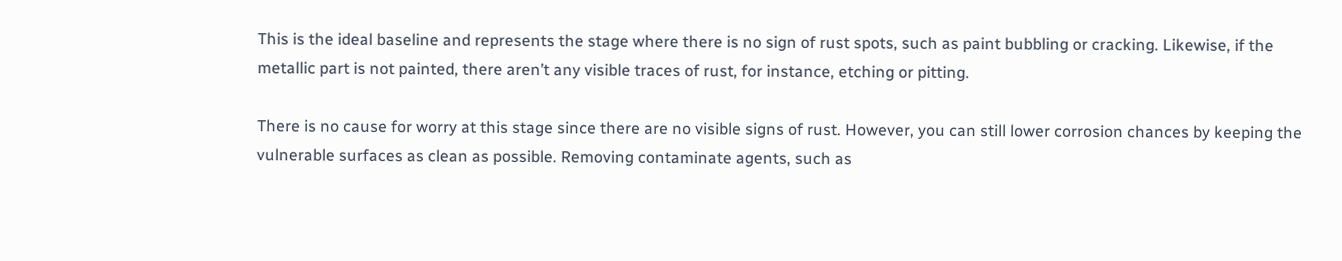This is the ideal baseline and represents the stage where there is no sign of rust spots, such as paint bubbling or cracking. Likewise, if the metallic part is not painted, there aren’t any visible traces of rust, for instance, etching or pitting.

There is no cause for worry at this stage since there are no visible signs of rust. However, you can still lower corrosion chances by keeping the vulnerable surfaces as clean as possible. Removing contaminate agents, such as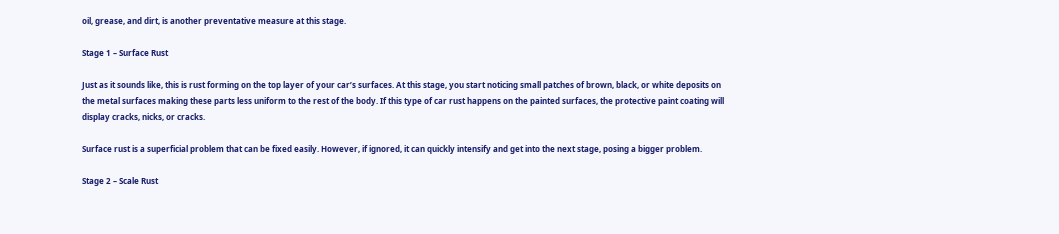oil, grease, and dirt, is another preventative measure at this stage.

Stage 1 – Surface Rust

Just as it sounds like, this is rust forming on the top layer of your car’s surfaces. At this stage, you start noticing small patches of brown, black, or white deposits on the metal surfaces making these parts less uniform to the rest of the body. If this type of car rust happens on the painted surfaces, the protective paint coating will display cracks, nicks, or cracks.

Surface rust is a superficial problem that can be fixed easily. However, if ignored, it can quickly intensify and get into the next stage, posing a bigger problem.

Stage 2 – Scale Rust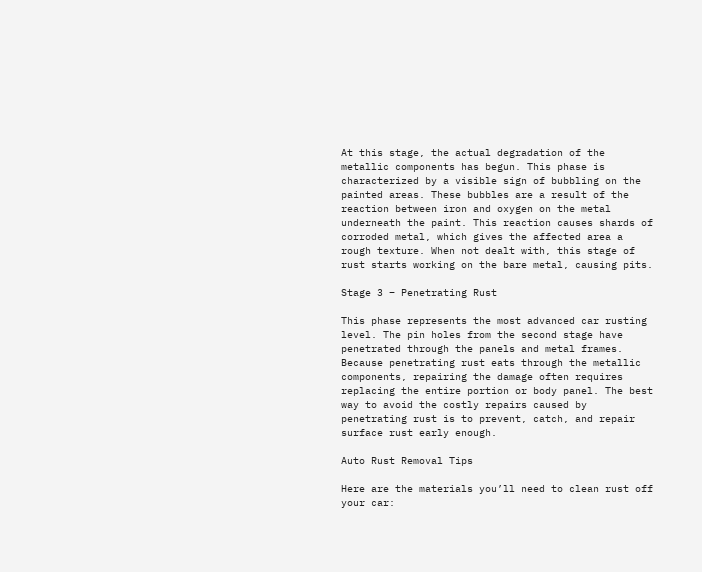At this stage, the actual degradation of the metallic components has begun. This phase is characterized by a visible sign of bubbling on the painted areas. These bubbles are a result of the reaction between iron and oxygen on the metal underneath the paint. This reaction causes shards of corroded metal, which gives the affected area a rough texture. When not dealt with, this stage of rust starts working on the bare metal, causing pits.

Stage 3 – Penetrating Rust

This phase represents the most advanced car rusting level. The pin holes from the second stage have penetrated through the panels and metal frames. Because penetrating rust eats through the metallic components, repairing the damage often requires replacing the entire portion or body panel. The best way to avoid the costly repairs caused by penetrating rust is to prevent, catch, and repair surface rust early enough.

Auto Rust Removal Tips

Here are the materials you’ll need to clean rust off your car: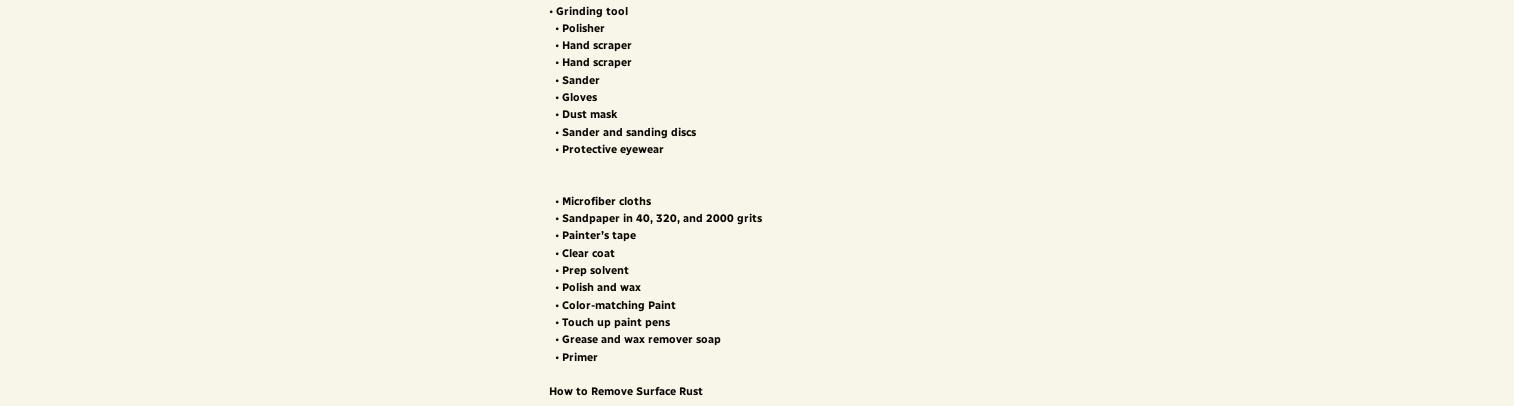• Grinding tool
  • Polisher
  • Hand scraper
  • Hand scraper
  • Sander
  • Gloves
  • Dust mask
  • Sander and sanding discs
  • Protective eyewear


  • Microfiber cloths
  • Sandpaper in 40, 320, and 2000 grits
  • Painter’s tape
  • Clear coat
  • Prep solvent
  • Polish and wax
  • Color-matching Paint
  • Touch up paint pens
  • Grease and wax remover soap
  • Primer

How to Remove Surface Rust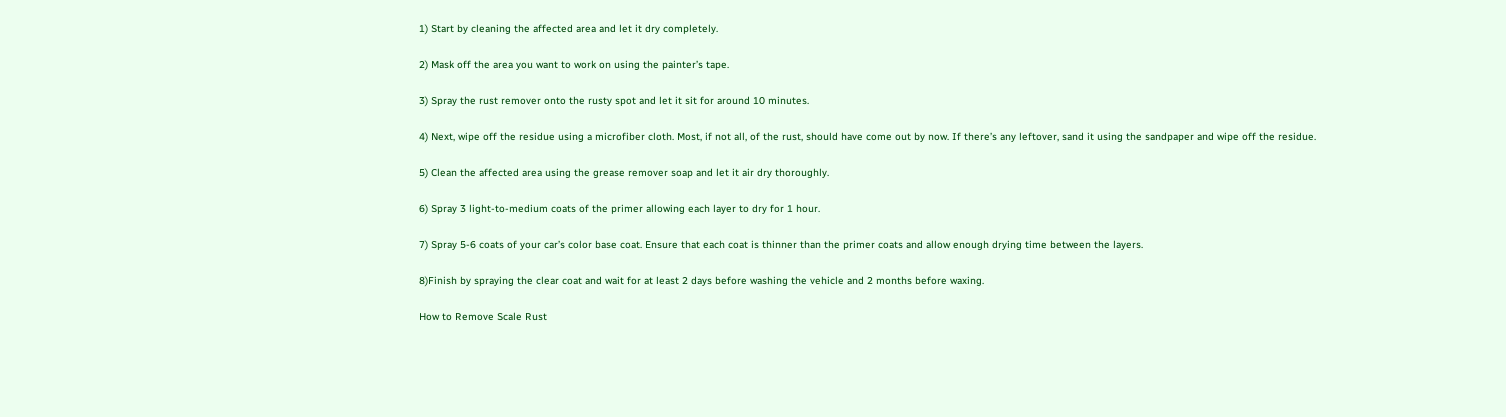1) Start by cleaning the affected area and let it dry completely.

2) Mask off the area you want to work on using the painter’s tape.

3) Spray the rust remover onto the rusty spot and let it sit for around 10 minutes.

4) Next, wipe off the residue using a microfiber cloth. Most, if not all, of the rust, should have come out by now. If there’s any leftover, sand it using the sandpaper and wipe off the residue.

5) Clean the affected area using the grease remover soap and let it air dry thoroughly.

6) Spray 3 light-to-medium coats of the primer allowing each layer to dry for 1 hour.

7) Spray 5-6 coats of your car’s color base coat. Ensure that each coat is thinner than the primer coats and allow enough drying time between the layers.

8)Finish by spraying the clear coat and wait for at least 2 days before washing the vehicle and 2 months before waxing.

How to Remove Scale Rust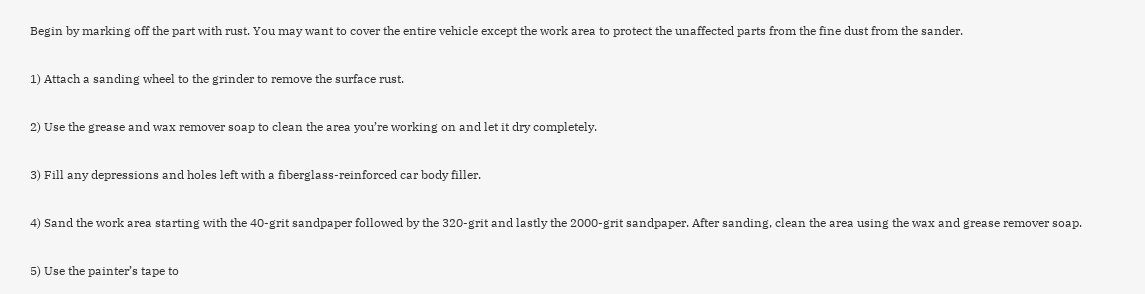Begin by marking off the part with rust. You may want to cover the entire vehicle except the work area to protect the unaffected parts from the fine dust from the sander.

1) Attach a sanding wheel to the grinder to remove the surface rust.

2) Use the grease and wax remover soap to clean the area you’re working on and let it dry completely.

3) Fill any depressions and holes left with a fiberglass-reinforced car body filler.

4) Sand the work area starting with the 40-grit sandpaper followed by the 320-grit and lastly the 2000-grit sandpaper. After sanding, clean the area using the wax and grease remover soap.

5) Use the painter’s tape to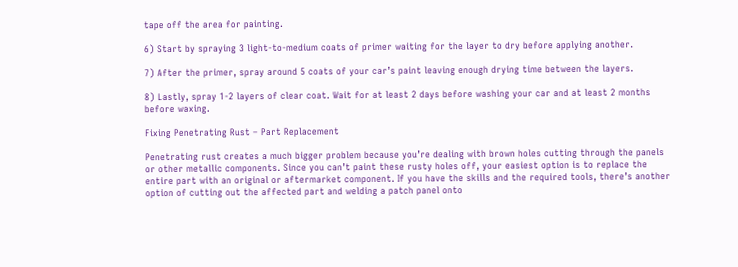tape off the area for painting.

6) Start by spraying 3 light-to-medium coats of primer waiting for the layer to dry before applying another.

7) After the primer, spray around 5 coats of your car’s paint leaving enough drying time between the layers.

8) Lastly, spray 1-2 layers of clear coat. Wait for at least 2 days before washing your car and at least 2 months before waxing.

Fixing Penetrating Rust – Part Replacement

Penetrating rust creates a much bigger problem because you’re dealing with brown holes cutting through the panels or other metallic components. Since you can’t paint these rusty holes off, your easiest option is to replace the entire part with an original or aftermarket component. If you have the skills and the required tools, there’s another option of cutting out the affected part and welding a patch panel onto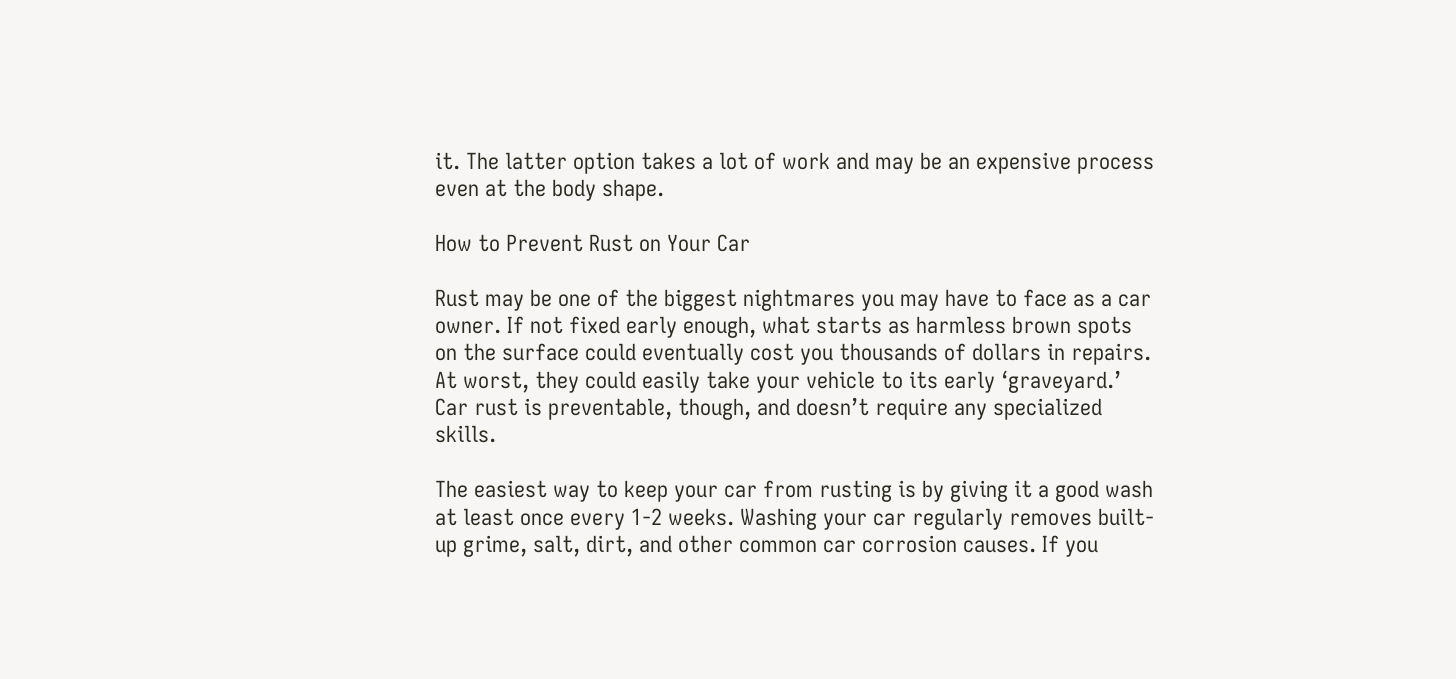it. The latter option takes a lot of work and may be an expensive process even at the body shape.

How to Prevent Rust on Your Car

Rust may be one of the biggest nightmares you may have to face as a car owner. If not fixed early enough, what starts as harmless brown spots on the surface could eventually cost you thousands of dollars in repairs. At worst, they could easily take your vehicle to its early ‘graveyard.’ Car rust is preventable, though, and doesn’t require any specialized skills.

The easiest way to keep your car from rusting is by giving it a good wash at least once every 1-2 weeks. Washing your car regularly removes built-up grime, salt, dirt, and other common car corrosion causes. If you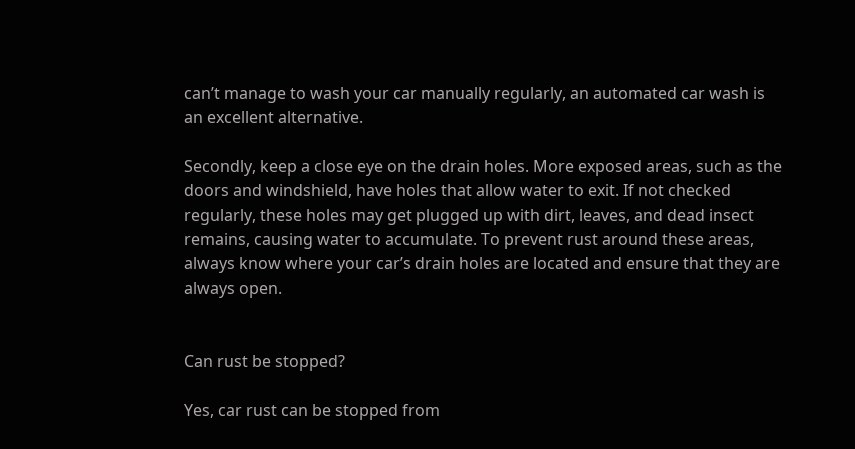can’t manage to wash your car manually regularly, an automated car wash is an excellent alternative.

Secondly, keep a close eye on the drain holes. More exposed areas, such as the doors and windshield, have holes that allow water to exit. If not checked regularly, these holes may get plugged up with dirt, leaves, and dead insect remains, causing water to accumulate. To prevent rust around these areas, always know where your car’s drain holes are located and ensure that they are always open.


Can rust be stopped?

Yes, car rust can be stopped from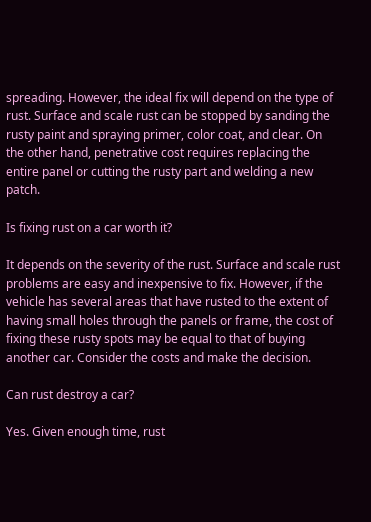spreading. However, the ideal fix will depend on the type of rust. Surface and scale rust can be stopped by sanding the rusty paint and spraying primer, color coat, and clear. On the other hand, penetrative cost requires replacing the entire panel or cutting the rusty part and welding a new patch.

Is fixing rust on a car worth it?

It depends on the severity of the rust. Surface and scale rust problems are easy and inexpensive to fix. However, if the vehicle has several areas that have rusted to the extent of having small holes through the panels or frame, the cost of fixing these rusty spots may be equal to that of buying another car. Consider the costs and make the decision.

Can rust destroy a car?

Yes. Given enough time, rust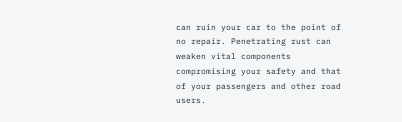can ruin your car to the point of no repair. Penetrating rust can weaken vital components compromising your safety and that of your passengers and other road users.